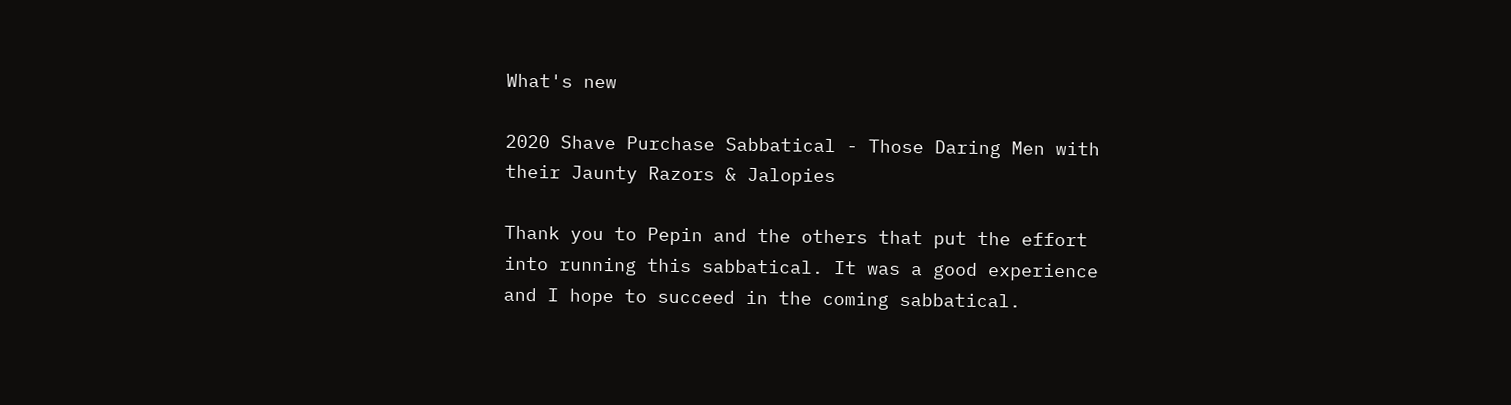What's new

2020 Shave Purchase Sabbatical - Those Daring Men with their Jaunty Razors & Jalopies

Thank you to Pepin and the others that put the effort into running this sabbatical. It was a good experience and I hope to succeed in the coming sabbatical.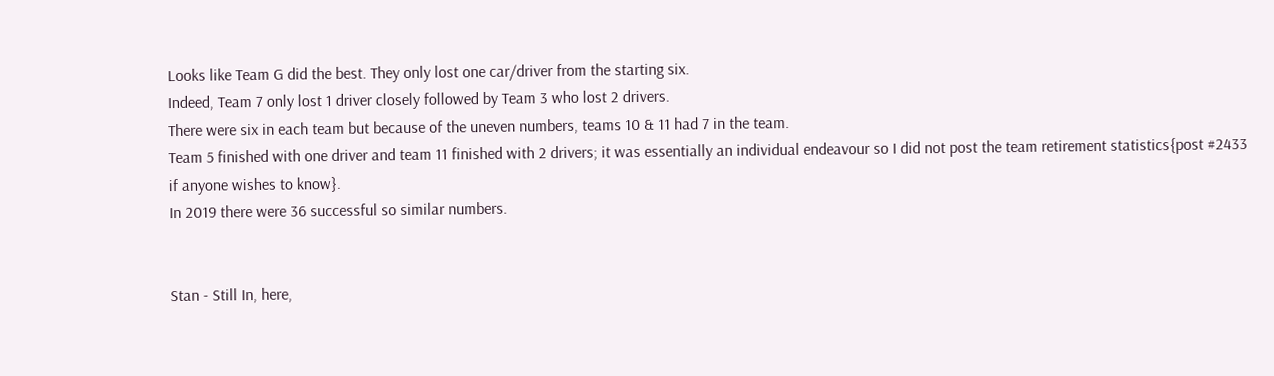Looks like Team G did the best. They only lost one car/driver from the starting six.
Indeed, Team 7 only lost 1 driver closely followed by Team 3 who lost 2 drivers.
There were six in each team but because of the uneven numbers, teams 10 & 11 had 7 in the team.
Team 5 finished with one driver and team 11 finished with 2 drivers; it was essentially an individual endeavour so I did not post the team retirement statistics{post #2433 if anyone wishes to know}.
In 2019 there were 36 successful so similar numbers.


Stan - Still In, here,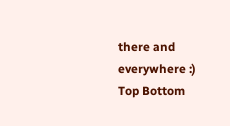there and everywhere :)
Top Bottom